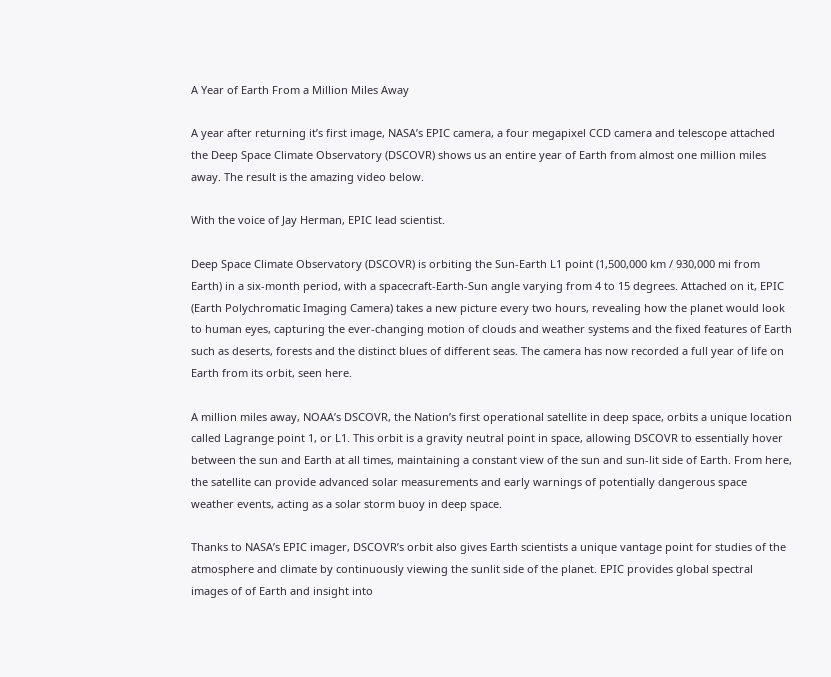A Year of Earth From a Million Miles Away

A year after returning it’s first image, NASA’s EPIC camera, a four megapixel CCD camera and telescope attached the Deep Space Climate Observatory (DSCOVR) shows us an entire year of Earth from almost one million miles away. The result is the amazing video below.

With the voice of Jay Herman, EPIC lead scientist.

Deep Space Climate Observatory (DSCOVR) is orbiting the Sun-Earth L1 point (1,500,000 km / 930,000 mi from Earth) in a six-month period, with a spacecraft-Earth-Sun angle varying from 4 to 15 degrees. Attached on it, EPIC (Earth Polychromatic Imaging Camera) takes a new picture every two hours, revealing how the planet would look to human eyes, capturing the ever-changing motion of clouds and weather systems and the fixed features of Earth such as deserts, forests and the distinct blues of different seas. The camera has now recorded a full year of life on Earth from its orbit, seen here.

A million miles away, NOAA’s DSCOVR, the Nation’s first operational satellite in deep space, orbits a unique location called Lagrange point 1, or L1. This orbit is a gravity neutral point in space, allowing DSCOVR to essentially hover between the sun and Earth at all times, maintaining a constant view of the sun and sun-lit side of Earth. From here, the satellite can provide advanced solar measurements and early warnings of potentially dangerous space weather events, acting as a solar storm buoy in deep space.

Thanks to NASA’s EPIC imager, DSCOVR’s orbit also gives Earth scientists a unique vantage point for studies of the atmosphere and climate by continuously viewing the sunlit side of the planet. EPIC provides global spectral images of of Earth and insight into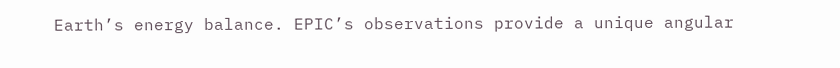Earth’s energy balance. EPIC’s observations provide a unique angular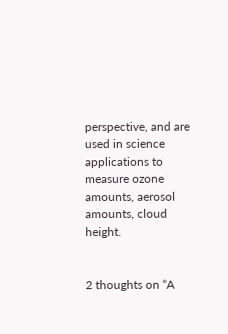perspective, and are used in science applications to measure ozone amounts, aerosol amounts, cloud height.


2 thoughts on “A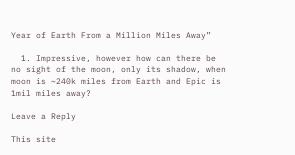Year of Earth From a Million Miles Away”

  1. Impressive, however how can there be no sight of the moon, only its shadow, when moon is ~240k miles from Earth and Epic is 1mil miles away?

Leave a Reply

This site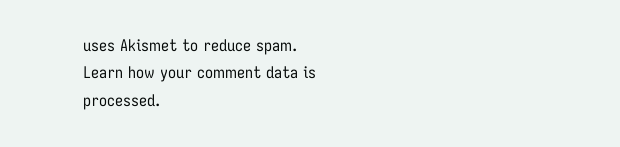uses Akismet to reduce spam. Learn how your comment data is processed.